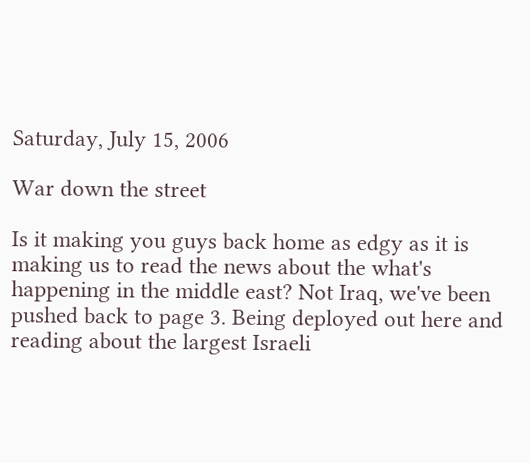Saturday, July 15, 2006

War down the street

Is it making you guys back home as edgy as it is making us to read the news about the what's happening in the middle east? Not Iraq, we've been pushed back to page 3. Being deployed out here and reading about the largest Israeli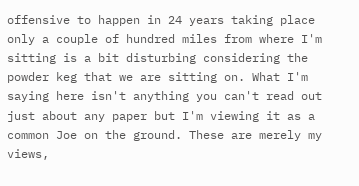offensive to happen in 24 years taking place only a couple of hundred miles from where I'm sitting is a bit disturbing considering the powder keg that we are sitting on. What I'm saying here isn't anything you can't read out just about any paper but I'm viewing it as a common Joe on the ground. These are merely my views,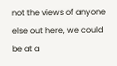not the views of anyone else out here, we could be at a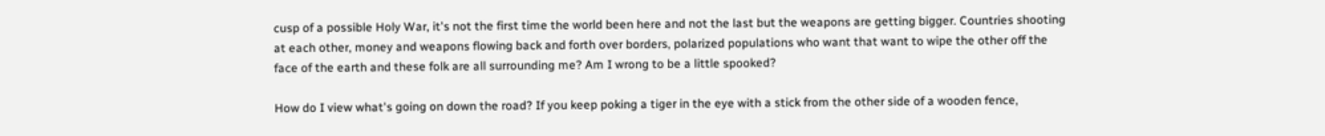cusp of a possible Holy War, it's not the first time the world been here and not the last but the weapons are getting bigger. Countries shooting at each other, money and weapons flowing back and forth over borders, polarized populations who want that want to wipe the other off the face of the earth and these folk are all surrounding me? Am I wrong to be a little spooked?

How do I view what's going on down the road? If you keep poking a tiger in the eye with a stick from the other side of a wooden fence,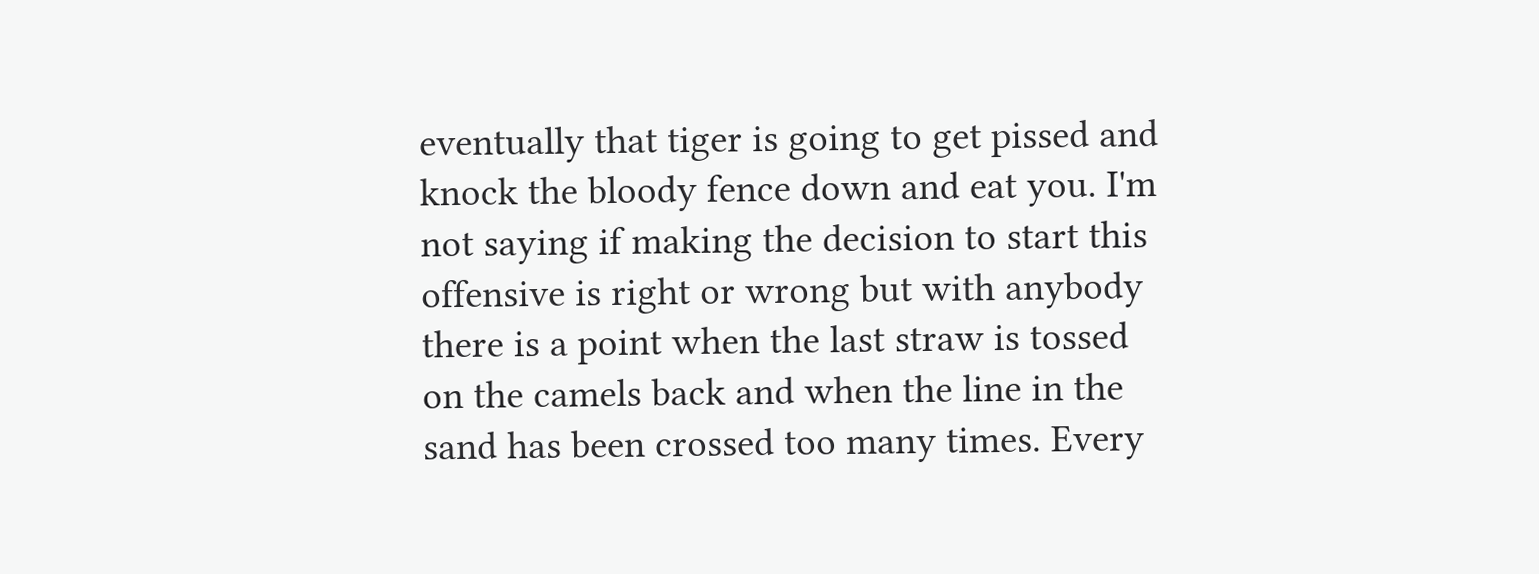eventually that tiger is going to get pissed and knock the bloody fence down and eat you. I'm not saying if making the decision to start this offensive is right or wrong but with anybody there is a point when the last straw is tossed on the camels back and when the line in the sand has been crossed too many times. Every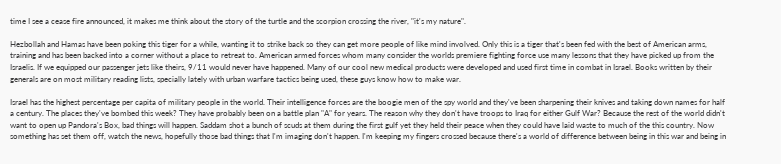time I see a cease fire announced, it makes me think about the story of the turtle and the scorpion crossing the river, "it's my nature".

Hezbollah and Hamas have been poking this tiger for a while, wanting it to strike back so they can get more people of like mind involved. Only this is a tiger that's been fed with the best of American arms, training and has been backed into a corner without a place to retreat to. American armed forces whom many consider the worlds premiere fighting force use many lessons that they have picked up from the Israelis. If we equipped our passenger jets like theirs, 9/11 would never have happened. Many of our cool new medical products were developed and used first time in combat in Israel. Books written by their generals are on most military reading lists, specially lately with urban warfare tactics being used, these guys know how to make war.

Israel has the highest percentage per capita of military people in the world. Their intelligence forces are the boogie men of the spy world and they've been sharpening their knives and taking down names for half a century. The places they've bombed this week? They have probably been on a battle plan "A" for years. The reason why they don't have troops to Iraq for either Gulf War? Because the rest of the world didn't want to open up Pandora's Box, bad things will happen. Saddam shot a bunch of scuds at them during the first gulf yet they held their peace when they could have laid waste to much of the this country. Now something has set them off, watch the news, hopefully those bad things that I'm imaging don't happen. I'm keeping my fingers crossed because there's a world of difference between being in this war and being in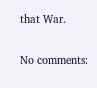that War.

No comments: